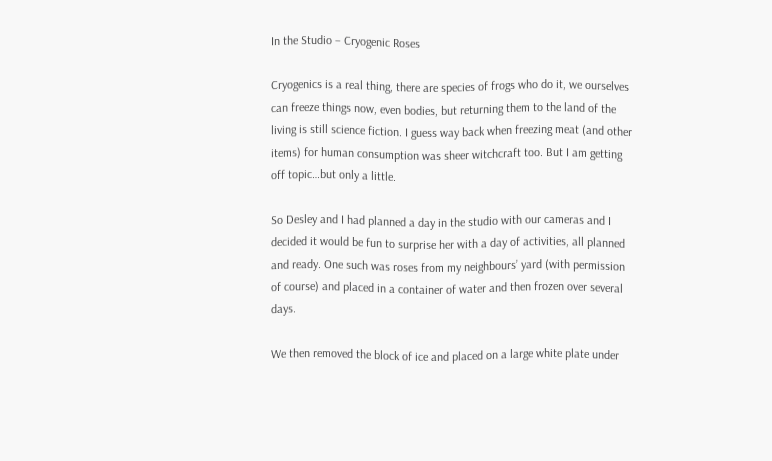In the Studio – Cryogenic Roses

Cryogenics is a real thing, there are species of frogs who do it, we ourselves can freeze things now, even bodies, but returning them to the land of the living is still science fiction. I guess way back when freezing meat (and other items) for human consumption was sheer witchcraft too. But I am getting off topic…but only a little.

So Desley and I had planned a day in the studio with our cameras and I decided it would be fun to surprise her with a day of activities, all planned and ready. One such was roses from my neighbours’ yard (with permission of course) and placed in a container of water and then frozen over several days.

We then removed the block of ice and placed on a large white plate under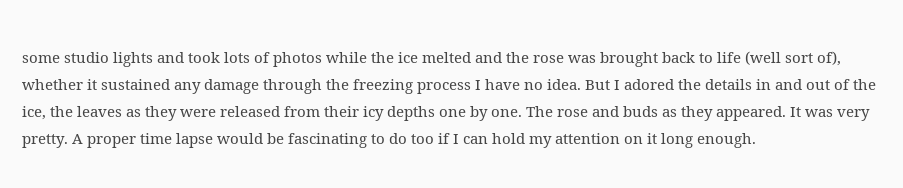some studio lights and took lots of photos while the ice melted and the rose was brought back to life (well sort of), whether it sustained any damage through the freezing process I have no idea. But I adored the details in and out of the ice, the leaves as they were released from their icy depths one by one. The rose and buds as they appeared. It was very pretty. A proper time lapse would be fascinating to do too if I can hold my attention on it long enough.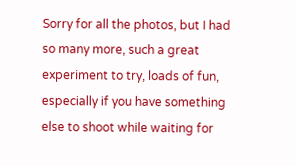Sorry for all the photos, but I had so many more, such a great experiment to try, loads of fun, especially if you have something else to shoot while waiting for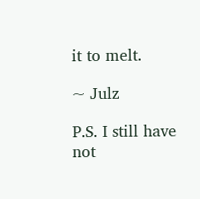it to melt.

~ Julz

P.S. I still have not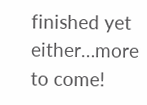finished yet either…more to come!